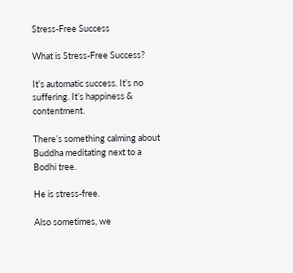Stress-Free Success

What is Stress-Free Success?

It’s automatic success. It’s no suffering. It’s happiness & contentment.

There’s something calming about Buddha meditating next to a Bodhi tree.

He is stress-free.

Also sometimes, we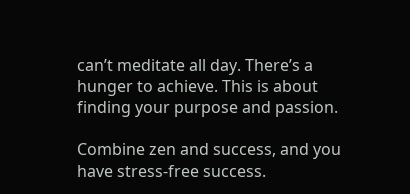can’t meditate all day. There’s a hunger to achieve. This is about finding your purpose and passion.

Combine zen and success, and you have stress-free success.